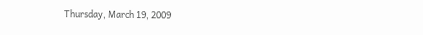Thursday, March 19, 2009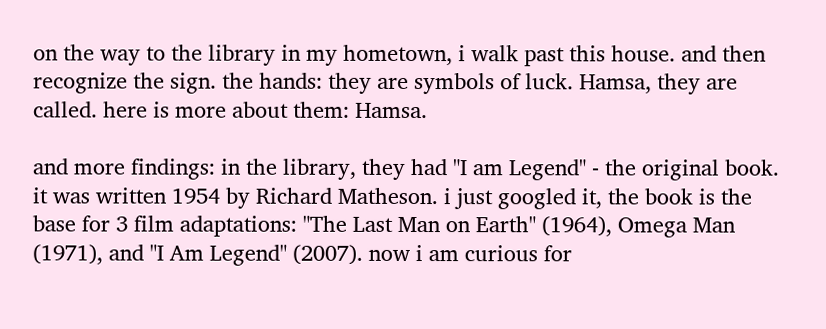on the way to the library in my hometown, i walk past this house. and then recognize the sign. the hands: they are symbols of luck. Hamsa, they are called. here is more about them: Hamsa.

and more findings: in the library, they had "I am Legend" - the original book. it was written 1954 by Richard Matheson. i just googled it, the book is the base for 3 film adaptations: "The Last Man on Earth" (1964), Omega Man (1971), and "I Am Legend" (2007). now i am curious for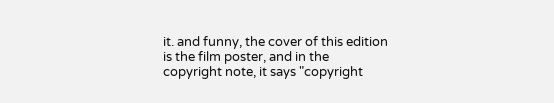it. and funny, the cover of this edition is the film poster, and in the copyright note, it says "copyright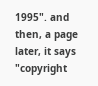1995". and then, a page later, it says "copyright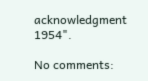acknowledgment 1954".

No comments: